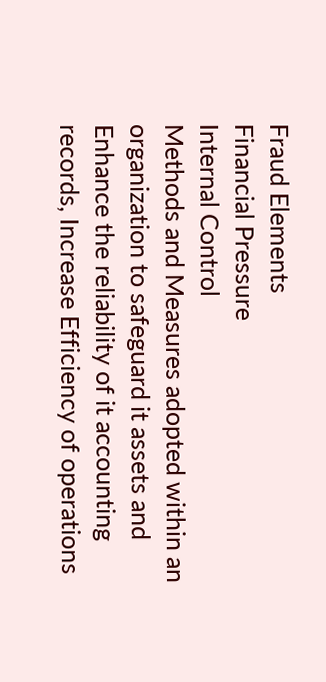Fraud Elements
Financial Pressure
Internal Control
Methods and Measures adopted within an organization to safeguard it assets and Enhance the reliability of it accounting records, Increase Efficiency of operations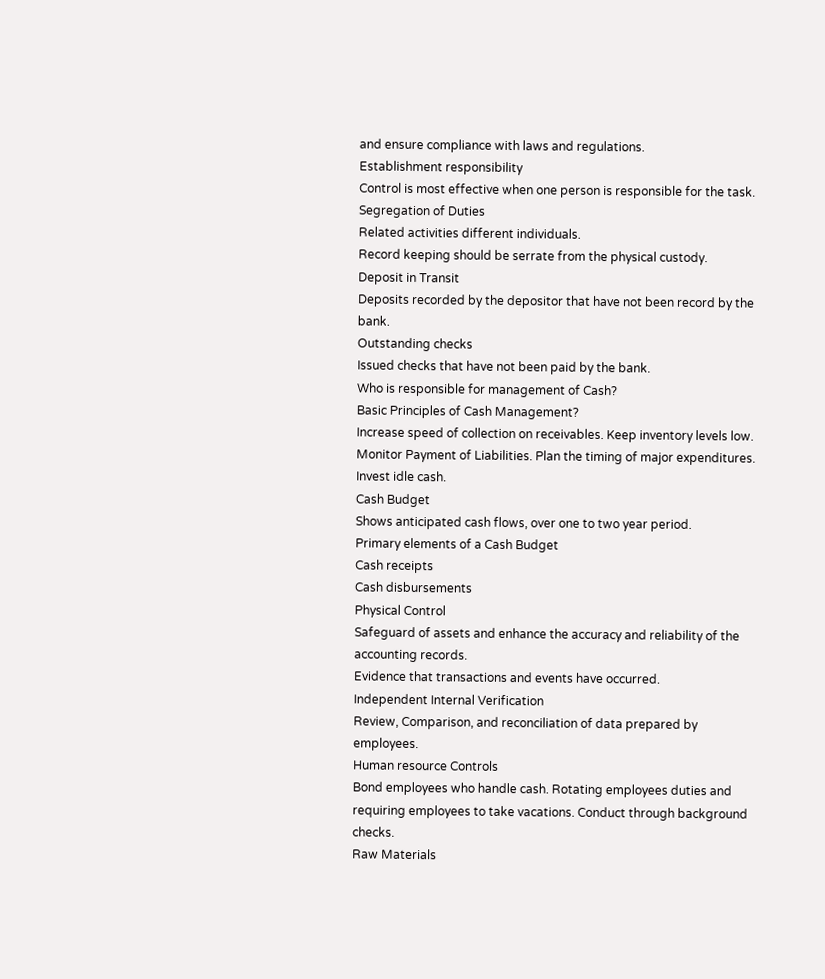and ensure compliance with laws and regulations.
Establishment responsibility
Control is most effective when one person is responsible for the task.
Segregation of Duties
Related activities different individuals.
Record keeping should be serrate from the physical custody.
Deposit in Transit
Deposits recorded by the depositor that have not been record by the bank.
Outstanding checks
Issued checks that have not been paid by the bank.
Who is responsible for management of Cash?
Basic Principles of Cash Management?
Increase speed of collection on receivables. Keep inventory levels low. Monitor Payment of Liabilities. Plan the timing of major expenditures. Invest idle cash.
Cash Budget
Shows anticipated cash flows, over one to two year period.
Primary elements of a Cash Budget
Cash receipts
Cash disbursements
Physical Control
Safeguard of assets and enhance the accuracy and reliability of the accounting records.
Evidence that transactions and events have occurred.
Independent Internal Verification
Review, Comparison, and reconciliation of data prepared by employees.
Human resource Controls
Bond employees who handle cash. Rotating employees duties and requiring employees to take vacations. Conduct through background checks.
Raw Materials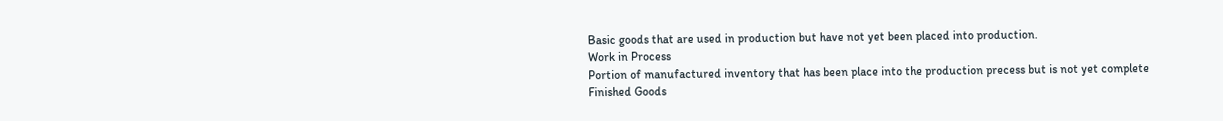Basic goods that are used in production but have not yet been placed into production.
Work in Process
Portion of manufactured inventory that has been place into the production precess but is not yet complete
Finished Goods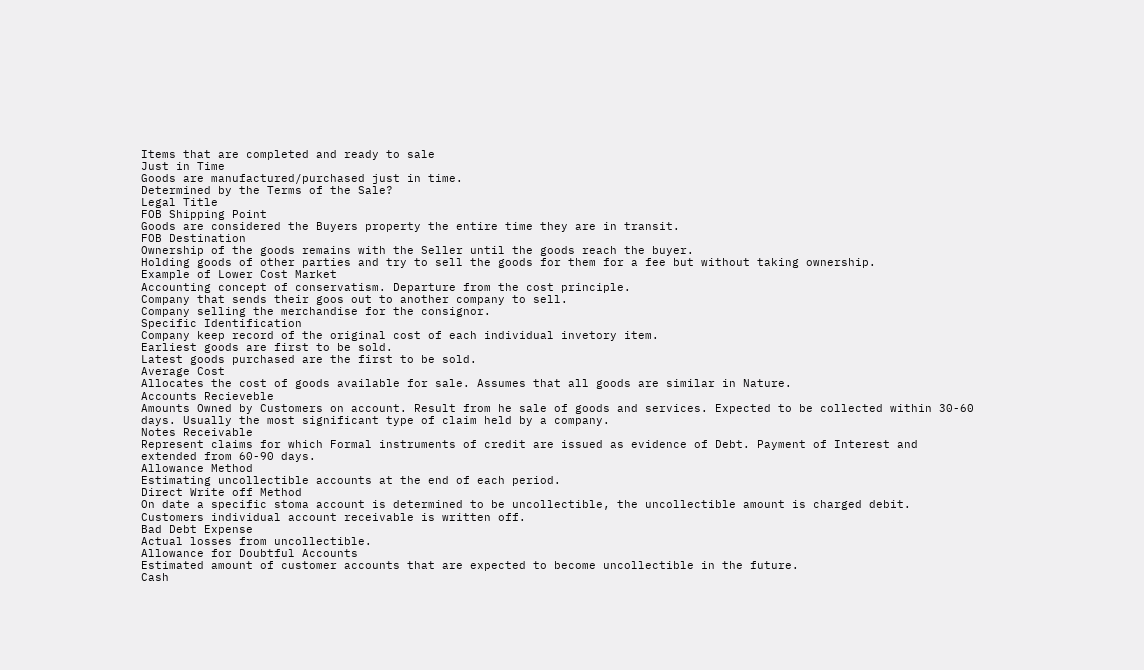Items that are completed and ready to sale
Just in Time
Goods are manufactured/purchased just in time.
Determined by the Terms of the Sale?
Legal Title
FOB Shipping Point
Goods are considered the Buyers property the entire time they are in transit.
FOB Destination
Ownership of the goods remains with the Seller until the goods reach the buyer.
Holding goods of other parties and try to sell the goods for them for a fee but without taking ownership.
Example of Lower Cost Market
Accounting concept of conservatism. Departure from the cost principle.
Company that sends their goos out to another company to sell.
Company selling the merchandise for the consignor.
Specific Identification
Company keep record of the original cost of each individual invetory item.
Earliest goods are first to be sold.
Latest goods purchased are the first to be sold.
Average Cost
Allocates the cost of goods available for sale. Assumes that all goods are similar in Nature.
Accounts Recieveble
Amounts Owned by Customers on account. Result from he sale of goods and services. Expected to be collected within 30-60 days. Usually the most significant type of claim held by a company.
Notes Receivable
Represent claims for which Formal instruments of credit are issued as evidence of Debt. Payment of Interest and extended from 60-90 days.
Allowance Method
Estimating uncollectible accounts at the end of each period.
Direct Write off Method
On date a specific stoma account is determined to be uncollectible, the uncollectible amount is charged debit. Customers individual account receivable is written off.
Bad Debt Expense
Actual losses from uncollectible.
Allowance for Doubtful Accounts
Estimated amount of customer accounts that are expected to become uncollectible in the future.
Cash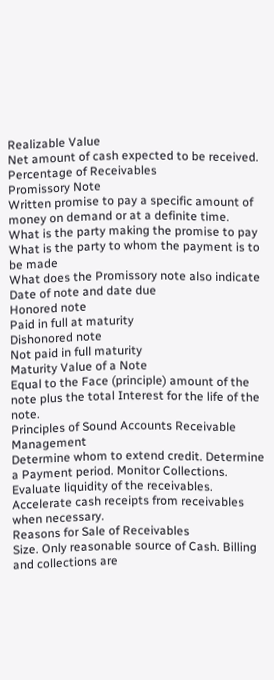Realizable Value
Net amount of cash expected to be received.
Percentage of Receivables
Promissory Note
Written promise to pay a specific amount of money on demand or at a definite time.
What is the party making the promise to pay
What is the party to whom the payment is to be made
What does the Promissory note also indicate
Date of note and date due
Honored note
Paid in full at maturity
Dishonored note
Not paid in full maturity
Maturity Value of a Note
Equal to the Face (principle) amount of the note plus the total Interest for the life of the note.
Principles of Sound Accounts Receivable Management
Determine whom to extend credit. Determine a Payment period. Monitor Collections. Evaluate liquidity of the receivables. Accelerate cash receipts from receivables when necessary.
Reasons for Sale of Receivables
Size. Only reasonable source of Cash. Billing and collections are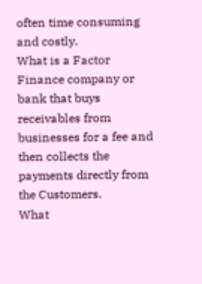often time consuming and costly.
What is a Factor
Finance company or bank that buys receivables from businesses for a fee and then collects the payments directly from the Customers.
What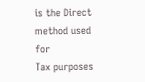is the Direct method used for
Tax purposes